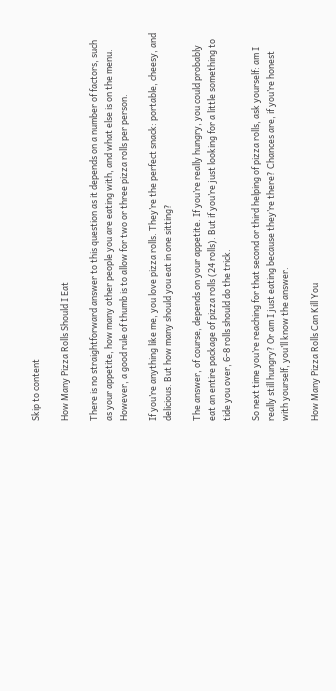Skip to content

How Many Pizza Rolls Should I Eat

There is no straightforward answer to this question as it depends on a number of factors, such as your appetite, how many other people you are eating with, and what else is on the menu. However, a good rule of thumb is to allow for two or three pizza rolls per person.

If you’re anything like me, you love pizza rolls. They’re the perfect snack: portable, cheesy, and delicious. But how many should you eat in one sitting?

The answer, of course, depends on your appetite. If you’re really hungry, you could probably eat an entire package of pizza rolls (24 rolls). But if you’re just looking for a little something to tide you over, 6-8 rolls should do the trick.

So next time you’re reaching for that second or third helping of pizza rolls, ask yourself: am I really still hungry? Or am I just eating because they’re there? Chances are, if you’re honest with yourself, you’ll know the answer.

How Many Pizza Rolls Can Kill You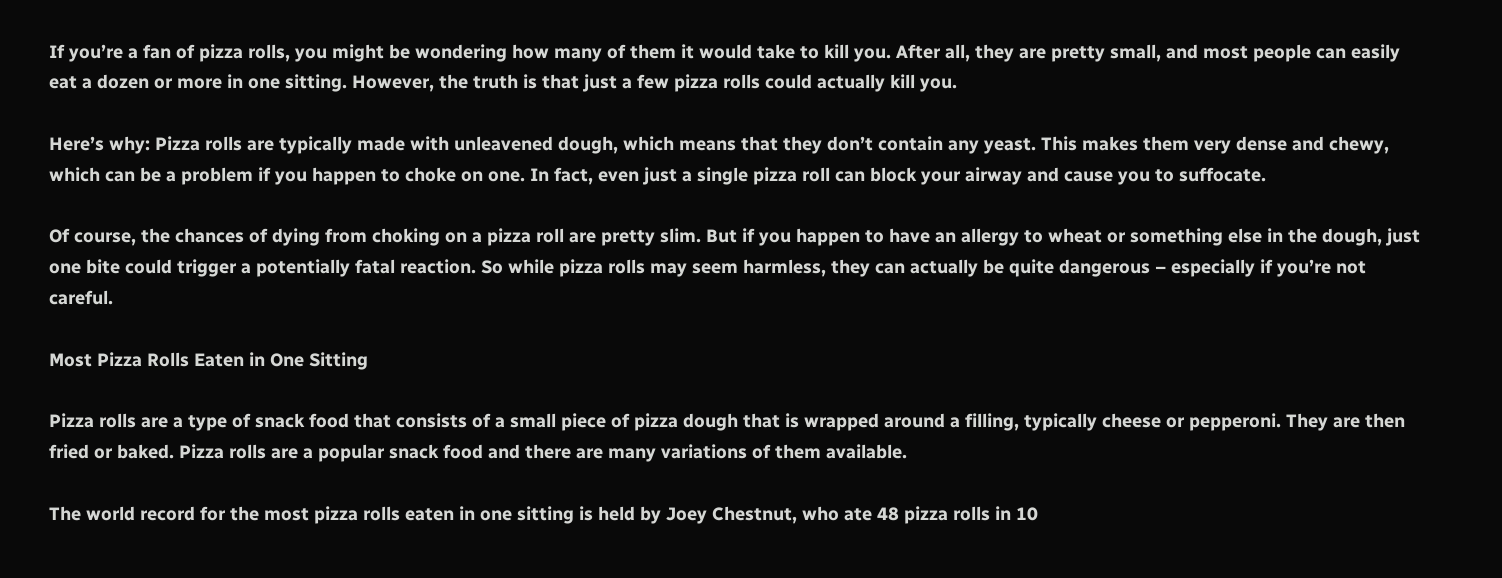If you’re a fan of pizza rolls, you might be wondering how many of them it would take to kill you. After all, they are pretty small, and most people can easily eat a dozen or more in one sitting. However, the truth is that just a few pizza rolls could actually kill you.

Here’s why: Pizza rolls are typically made with unleavened dough, which means that they don’t contain any yeast. This makes them very dense and chewy, which can be a problem if you happen to choke on one. In fact, even just a single pizza roll can block your airway and cause you to suffocate.

Of course, the chances of dying from choking on a pizza roll are pretty slim. But if you happen to have an allergy to wheat or something else in the dough, just one bite could trigger a potentially fatal reaction. So while pizza rolls may seem harmless, they can actually be quite dangerous – especially if you’re not careful.

Most Pizza Rolls Eaten in One Sitting

Pizza rolls are a type of snack food that consists of a small piece of pizza dough that is wrapped around a filling, typically cheese or pepperoni. They are then fried or baked. Pizza rolls are a popular snack food and there are many variations of them available.

The world record for the most pizza rolls eaten in one sitting is held by Joey Chestnut, who ate 48 pizza rolls in 10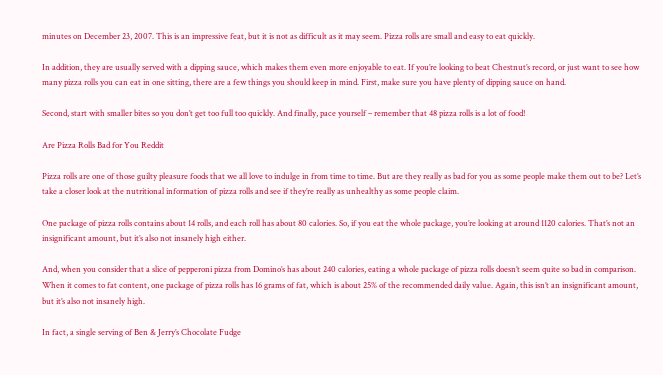minutes on December 23, 2007. This is an impressive feat, but it is not as difficult as it may seem. Pizza rolls are small and easy to eat quickly.

In addition, they are usually served with a dipping sauce, which makes them even more enjoyable to eat. If you’re looking to beat Chestnut’s record, or just want to see how many pizza rolls you can eat in one sitting, there are a few things you should keep in mind. First, make sure you have plenty of dipping sauce on hand.

Second, start with smaller bites so you don’t get too full too quickly. And finally, pace yourself – remember that 48 pizza rolls is a lot of food!

Are Pizza Rolls Bad for You Reddit

Pizza rolls are one of those guilty pleasure foods that we all love to indulge in from time to time. But are they really as bad for you as some people make them out to be? Let’s take a closer look at the nutritional information of pizza rolls and see if they’re really as unhealthy as some people claim.

One package of pizza rolls contains about 14 rolls, and each roll has about 80 calories. So, if you eat the whole package, you’re looking at around 1120 calories. That’s not an insignificant amount, but it’s also not insanely high either.

And, when you consider that a slice of pepperoni pizza from Domino’s has about 240 calories, eating a whole package of pizza rolls doesn’t seem quite so bad in comparison. When it comes to fat content, one package of pizza rolls has 16 grams of fat, which is about 25% of the recommended daily value. Again, this isn’t an insignificant amount, but it’s also not insanely high.

In fact, a single serving of Ben & Jerry’s Chocolate Fudge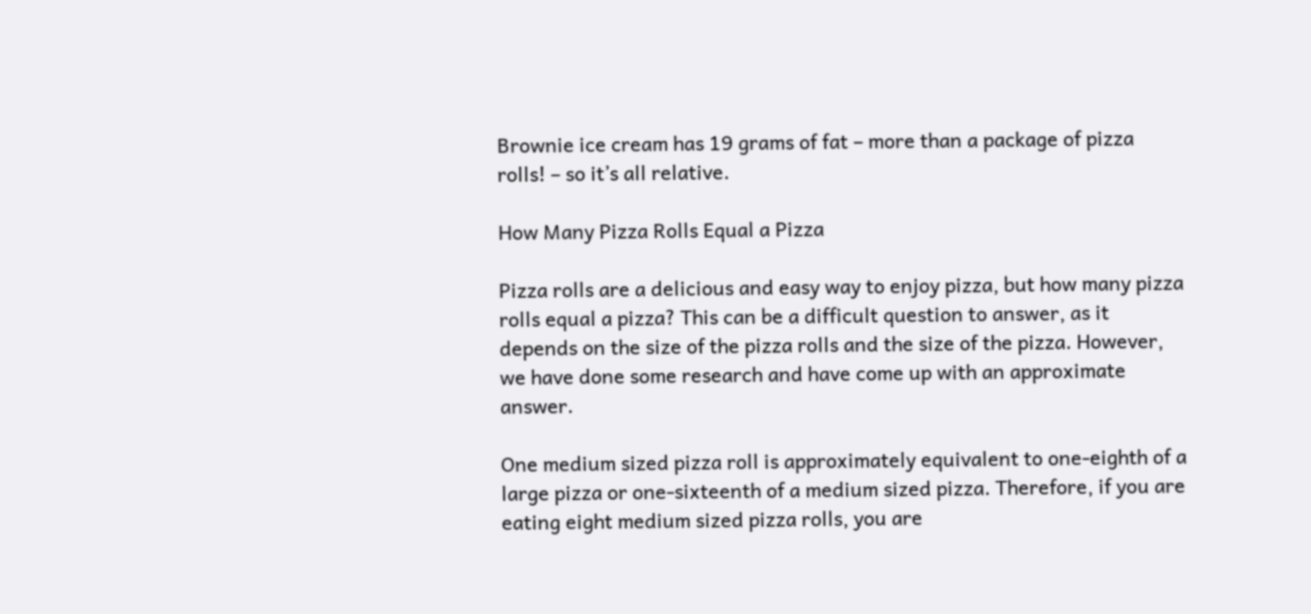Brownie ice cream has 19 grams of fat – more than a package of pizza rolls! – so it’s all relative.

How Many Pizza Rolls Equal a Pizza

Pizza rolls are a delicious and easy way to enjoy pizza, but how many pizza rolls equal a pizza? This can be a difficult question to answer, as it depends on the size of the pizza rolls and the size of the pizza. However, we have done some research and have come up with an approximate answer.

One medium sized pizza roll is approximately equivalent to one-eighth of a large pizza or one-sixteenth of a medium sized pizza. Therefore, if you are eating eight medium sized pizza rolls, you are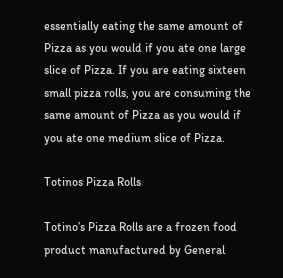essentially eating the same amount of Pizza as you would if you ate one large slice of Pizza. If you are eating sixteen small pizza rolls, you are consuming the same amount of Pizza as you would if you ate one medium slice of Pizza.

Totinos Pizza Rolls

Totino’s Pizza Rolls are a frozen food product manufactured by General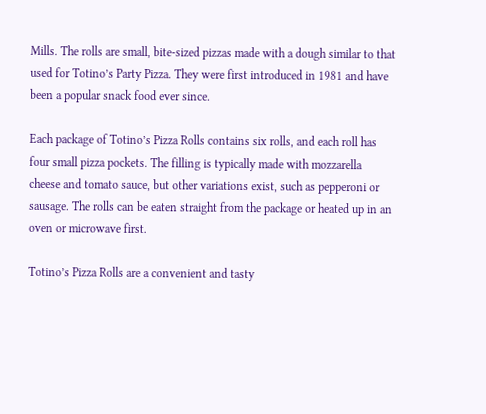Mills. The rolls are small, bite-sized pizzas made with a dough similar to that used for Totino’s Party Pizza. They were first introduced in 1981 and have been a popular snack food ever since.

Each package of Totino’s Pizza Rolls contains six rolls, and each roll has four small pizza pockets. The filling is typically made with mozzarella cheese and tomato sauce, but other variations exist, such as pepperoni or sausage. The rolls can be eaten straight from the package or heated up in an oven or microwave first.

Totino’s Pizza Rolls are a convenient and tasty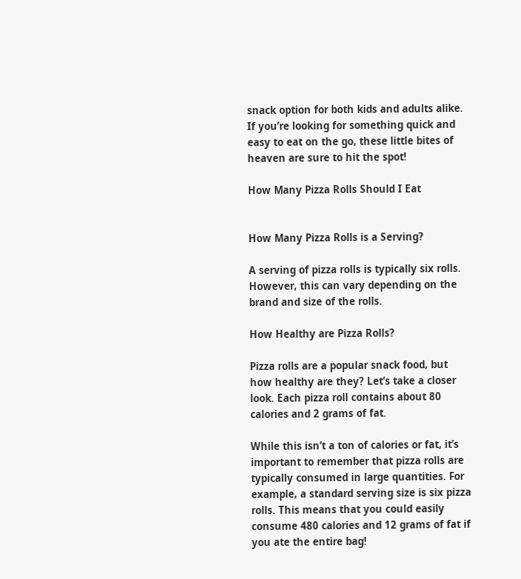snack option for both kids and adults alike. If you’re looking for something quick and easy to eat on the go, these little bites of heaven are sure to hit the spot!

How Many Pizza Rolls Should I Eat


How Many Pizza Rolls is a Serving?

A serving of pizza rolls is typically six rolls. However, this can vary depending on the brand and size of the rolls.

How Healthy are Pizza Rolls?

Pizza rolls are a popular snack food, but how healthy are they? Let’s take a closer look. Each pizza roll contains about 80 calories and 2 grams of fat.

While this isn’t a ton of calories or fat, it’s important to remember that pizza rolls are typically consumed in large quantities. For example, a standard serving size is six pizza rolls. This means that you could easily consume 480 calories and 12 grams of fat if you ate the entire bag!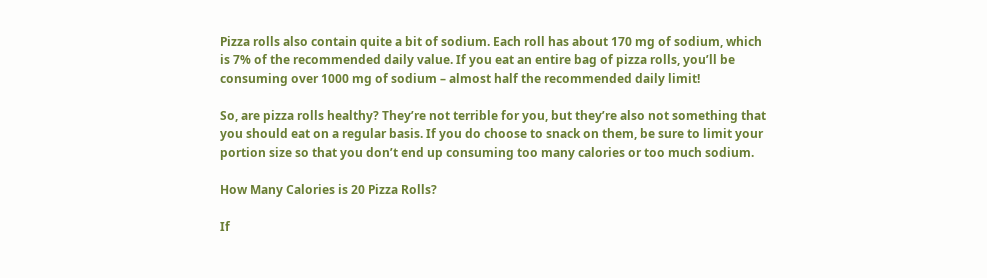Pizza rolls also contain quite a bit of sodium. Each roll has about 170 mg of sodium, which is 7% of the recommended daily value. If you eat an entire bag of pizza rolls, you’ll be consuming over 1000 mg of sodium – almost half the recommended daily limit!

So, are pizza rolls healthy? They’re not terrible for you, but they’re also not something that you should eat on a regular basis. If you do choose to snack on them, be sure to limit your portion size so that you don’t end up consuming too many calories or too much sodium.

How Many Calories is 20 Pizza Rolls?

If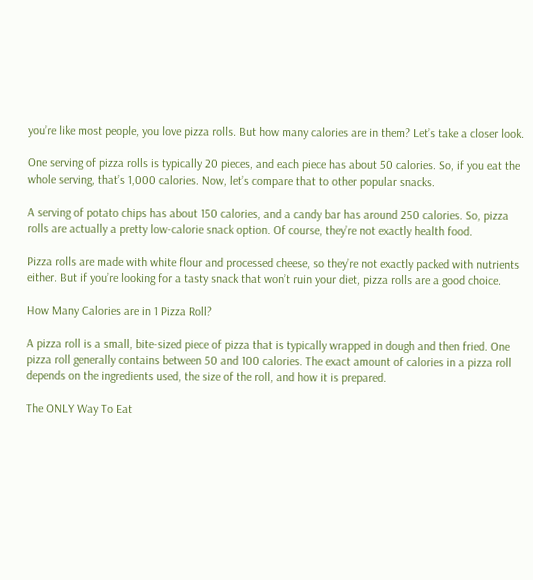you’re like most people, you love pizza rolls. But how many calories are in them? Let’s take a closer look.

One serving of pizza rolls is typically 20 pieces, and each piece has about 50 calories. So, if you eat the whole serving, that’s 1,000 calories. Now, let’s compare that to other popular snacks.

A serving of potato chips has about 150 calories, and a candy bar has around 250 calories. So, pizza rolls are actually a pretty low-calorie snack option. Of course, they’re not exactly health food.

Pizza rolls are made with white flour and processed cheese, so they’re not exactly packed with nutrients either. But if you’re looking for a tasty snack that won’t ruin your diet, pizza rolls are a good choice.

How Many Calories are in 1 Pizza Roll?

A pizza roll is a small, bite-sized piece of pizza that is typically wrapped in dough and then fried. One pizza roll generally contains between 50 and 100 calories. The exact amount of calories in a pizza roll depends on the ingredients used, the size of the roll, and how it is prepared.

The ONLY Way To Eat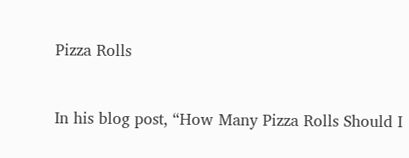Pizza Rolls


In his blog post, “How Many Pizza Rolls Should I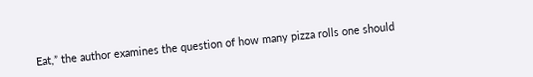Eat,” the author examines the question of how many pizza rolls one should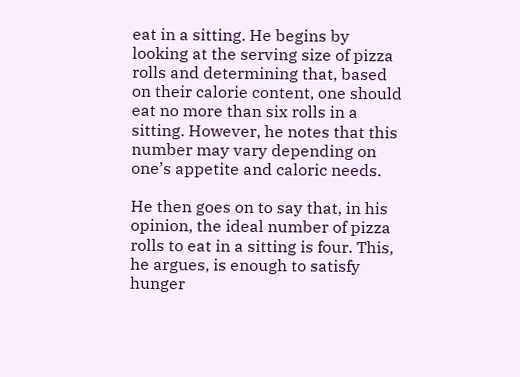eat in a sitting. He begins by looking at the serving size of pizza rolls and determining that, based on their calorie content, one should eat no more than six rolls in a sitting. However, he notes that this number may vary depending on one’s appetite and caloric needs.

He then goes on to say that, in his opinion, the ideal number of pizza rolls to eat in a sitting is four. This, he argues, is enough to satisfy hunger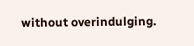without overindulging.